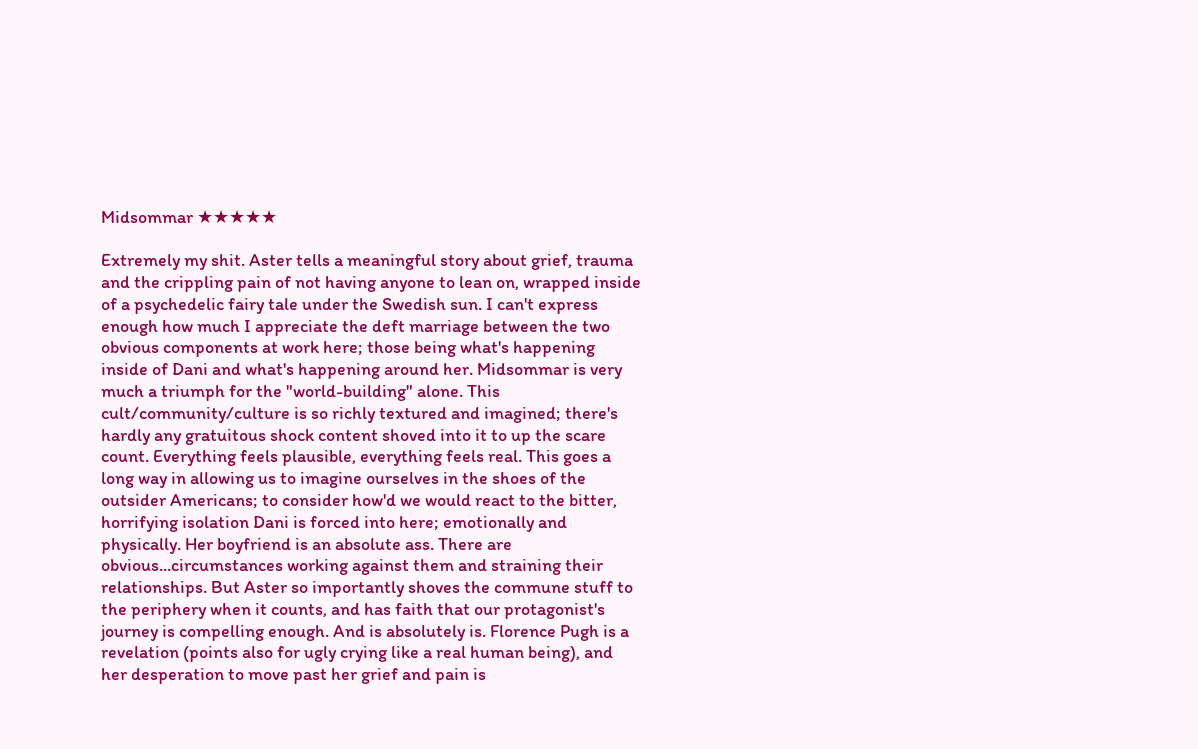Midsommar ★★★★★

Extremely my shit. Aster tells a meaningful story about grief, trauma and the crippling pain of not having anyone to lean on, wrapped inside of a psychedelic fairy tale under the Swedish sun. I can't express enough how much I appreciate the deft marriage between the two obvious components at work here; those being what's happening inside of Dani and what's happening around her. Midsommar is very much a triumph for the "world-building" alone. This cult/community/culture is so richly textured and imagined; there's hardly any gratuitous shock content shoved into it to up the scare count. Everything feels plausible, everything feels real. This goes a long way in allowing us to imagine ourselves in the shoes of the outsider Americans; to consider how'd we would react to the bitter, horrifying isolation Dani is forced into here; emotionally and physically. Her boyfriend is an absolute ass. There are obvious...circumstances working against them and straining their relationships. But Aster so importantly shoves the commune stuff to the periphery when it counts, and has faith that our protagonist's journey is compelling enough. And is absolutely is. Florence Pugh is a revelation (points also for ugly crying like a real human being), and her desperation to move past her grief and pain is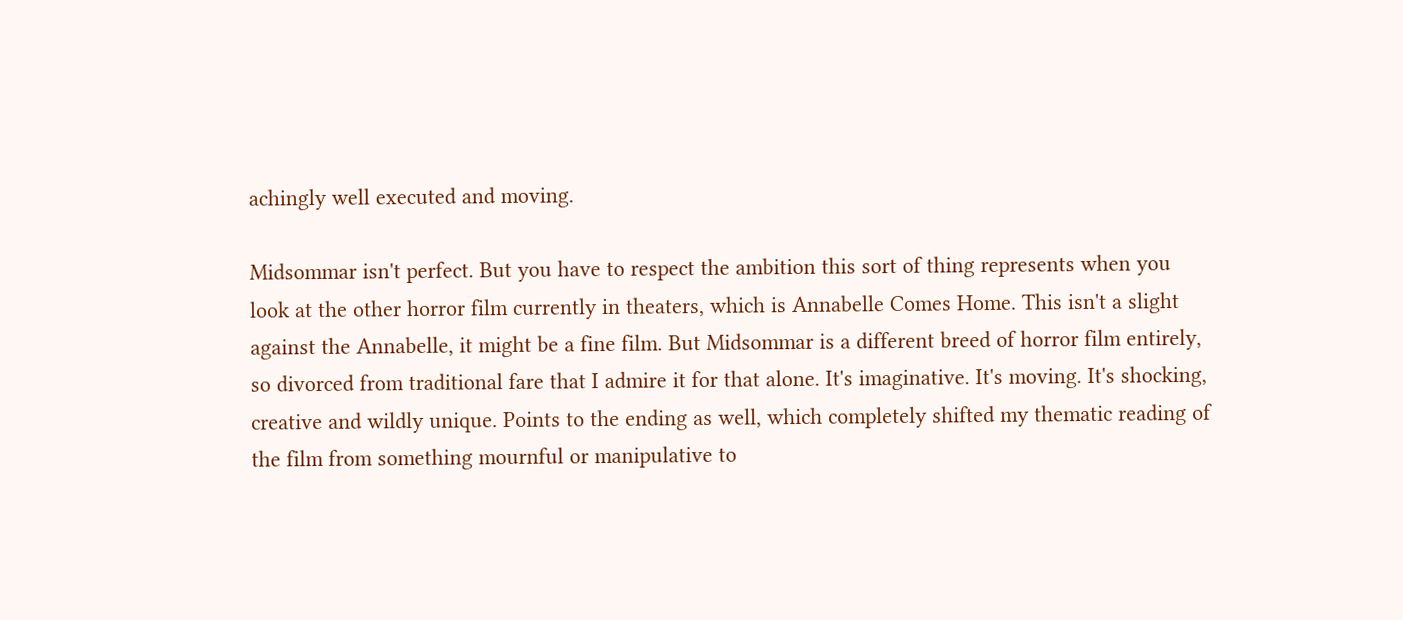achingly well executed and moving.

Midsommar isn't perfect. But you have to respect the ambition this sort of thing represents when you look at the other horror film currently in theaters, which is Annabelle Comes Home. This isn't a slight against the Annabelle, it might be a fine film. But Midsommar is a different breed of horror film entirely, so divorced from traditional fare that I admire it for that alone. It's imaginative. It's moving. It's shocking, creative and wildly unique. Points to the ending as well, which completely shifted my thematic reading of the film from something mournful or manipulative to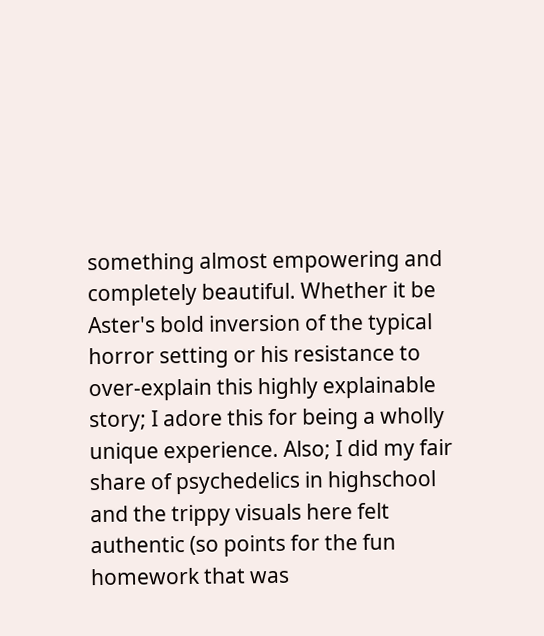something almost empowering and completely beautiful. Whether it be Aster's bold inversion of the typical horror setting or his resistance to over-explain this highly explainable story; I adore this for being a wholly unique experience. Also; I did my fair share of psychedelics in highschool and the trippy visuals here felt authentic (so points for the fun homework that was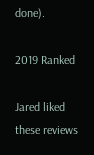done).

2019 Ranked

Jared liked these reviews